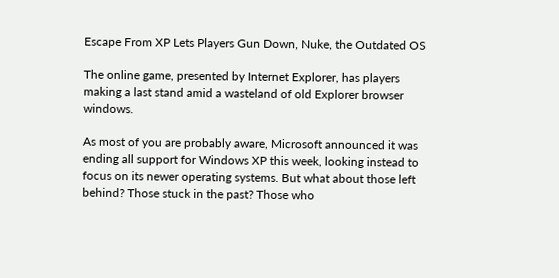Escape From XP Lets Players Gun Down, Nuke, the Outdated OS

The online game, presented by Internet Explorer, has players making a last stand amid a wasteland of old Explorer browser windows.

As most of you are probably aware, Microsoft announced it was ending all support for Windows XP this week, looking instead to focus on its newer operating systems. But what about those left behind? Those stuck in the past? Those who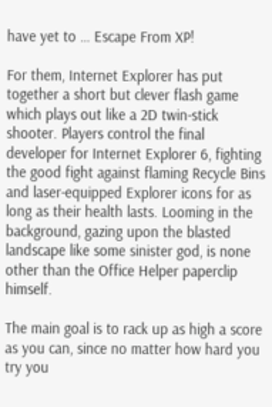have yet to … Escape From XP!

For them, Internet Explorer has put together a short but clever flash game which plays out like a 2D twin-stick shooter. Players control the final developer for Internet Explorer 6, fighting the good fight against flaming Recycle Bins and laser-equipped Explorer icons for as long as their health lasts. Looming in the background, gazing upon the blasted landscape like some sinister god, is none other than the Office Helper paperclip himself.

The main goal is to rack up as high a score as you can, since no matter how hard you try you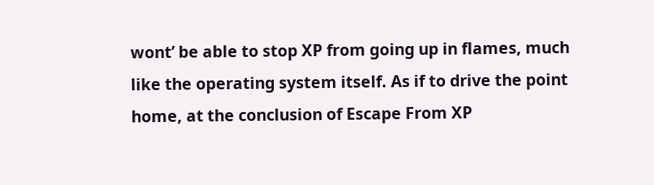wont’ be able to stop XP from going up in flames, much like the operating system itself. As if to drive the point home, at the conclusion of Escape From XP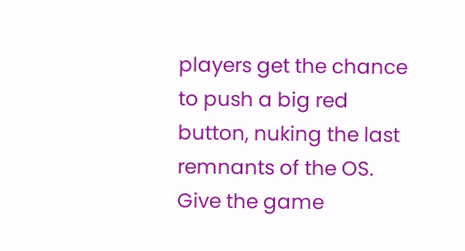players get the chance to push a big red button, nuking the last remnants of the OS. Give the game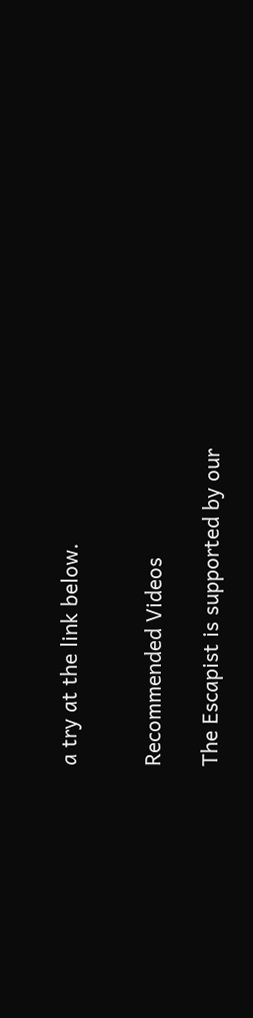a try at the link below.


Recommended Videos

The Escapist is supported by our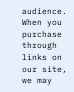audience. When you purchase through links on our site, we may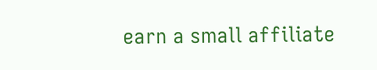earn a small affiliate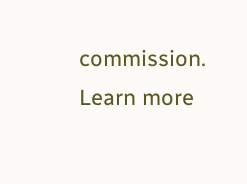commission. Learn more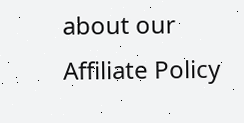about our Affiliate Policy